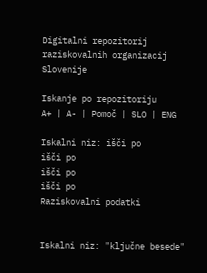Digitalni repozitorij raziskovalnih organizacij Slovenije

Iskanje po repozitoriju
A+ | A- | Pomoč | SLO | ENG

Iskalni niz: išči po
išči po
išči po
išči po
Raziskovalni podatki


Iskalni niz: "ključne besede"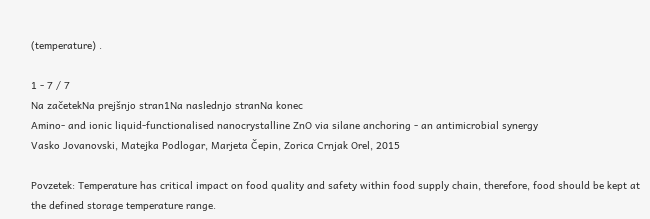(temperature) .

1 - 7 / 7
Na začetekNa prejšnjo stran1Na naslednjo stranNa konec
Amino- and ionic liquid-functionalised nanocrystalline ZnO via silane anchoring - an antimicrobial synergy
Vasko Jovanovski, Matejka Podlogar, Marjeta Čepin, Zorica Crnjak Orel, 2015

Povzetek: Temperature has critical impact on food quality and safety within food supply chain, therefore, food should be kept at the defined storage temperature range.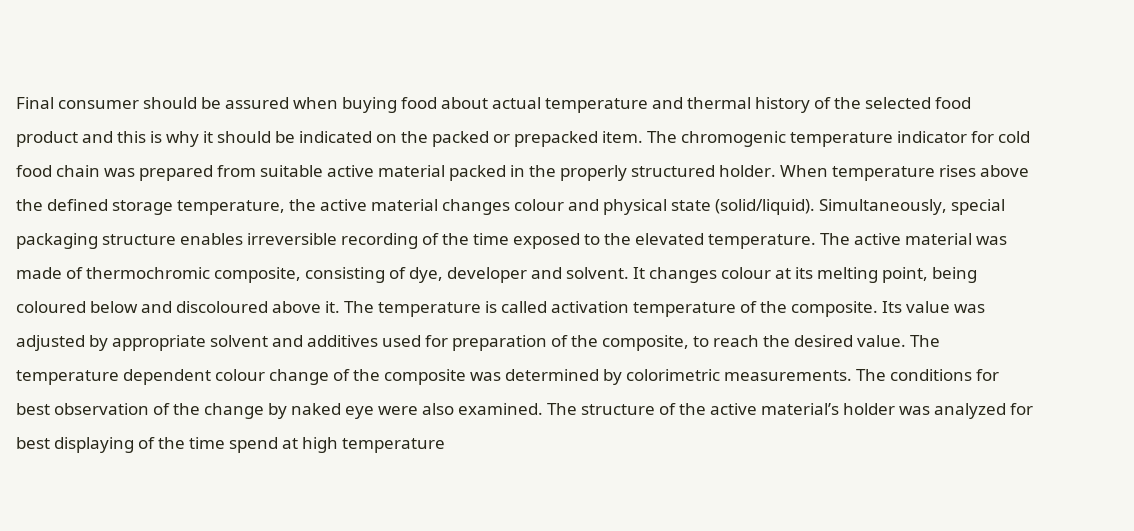Final consumer should be assured when buying food about actual temperature and thermal history of the selected food product and this is why it should be indicated on the packed or prepacked item. The chromogenic temperature indicator for cold food chain was prepared from suitable active material packed in the properly structured holder. When temperature rises above the defined storage temperature, the active material changes colour and physical state (solid/liquid). Simultaneously, special packaging structure enables irreversible recording of the time exposed to the elevated temperature. The active material was made of thermochromic composite, consisting of dye, developer and solvent. It changes colour at its melting point, being coloured below and discoloured above it. The temperature is called activation temperature of the composite. Its value was adjusted by appropriate solvent and additives used for preparation of the composite, to reach the desired value. The temperature dependent colour change of the composite was determined by colorimetric measurements. The conditions for best observation of the change by naked eye were also examined. The structure of the active material’s holder was analyzed for best displaying of the time spend at high temperature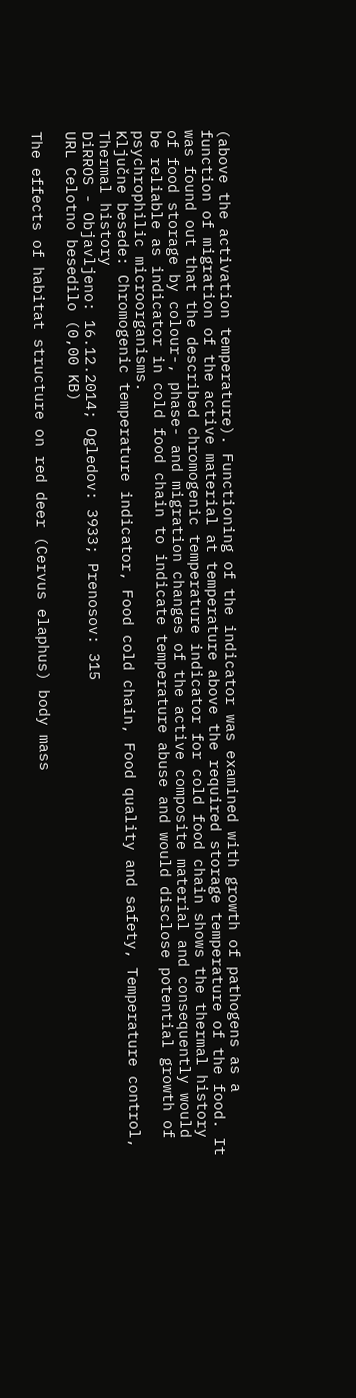(above the activation temperature). Functioning of the indicator was examined with growth of pathogens as a function of migration of the active material at temperature above the required storage temperature of the food. It was found out that the described chromogenic temperature indicator for cold food chain shows the thermal history of food storage by colour-, phase- and migration changes of the active composite material and consequently would be reliable as indicator in cold food chain to indicate temperature abuse and would disclose potential growth of psychrophilic microorganisms.
Ključne besede: Chromogenic temperature indicator, Food cold chain, Food quality and safety, Temperature control, Thermal history
DiRROS - Objavljeno: 16.12.2014; Ogledov: 3933; Prenosov: 315
URL Celotno besedilo (0,00 KB)

The effects of habitat structure on red deer (Cervus elaphus) body mass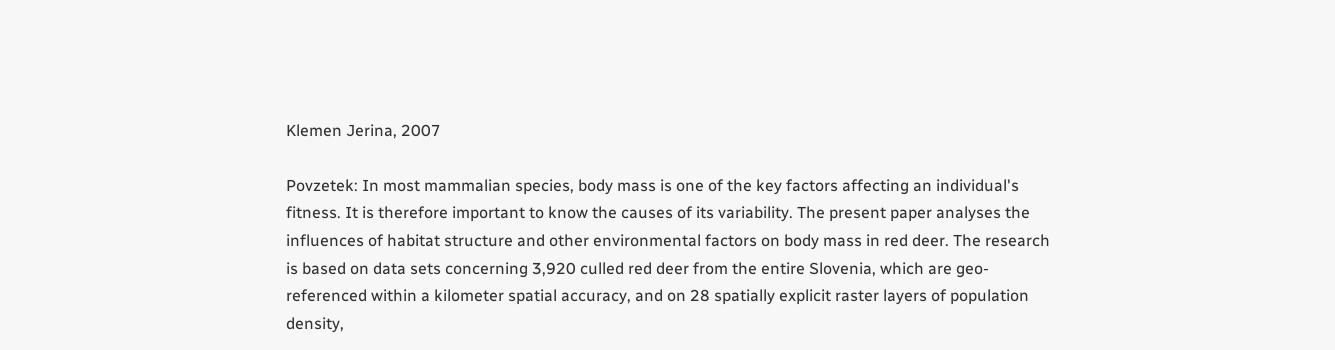Klemen Jerina, 2007

Povzetek: In most mammalian species, body mass is one of the key factors affecting an individual's fitness. It is therefore important to know the causes of its variability. The present paper analyses the influences of habitat structure and other environmental factors on body mass in red deer. The research is based on data sets concerning 3,920 culled red deer from the entire Slovenia, which are geo-referenced within a kilometer spatial accuracy, and on 28 spatially explicit raster layers of population density,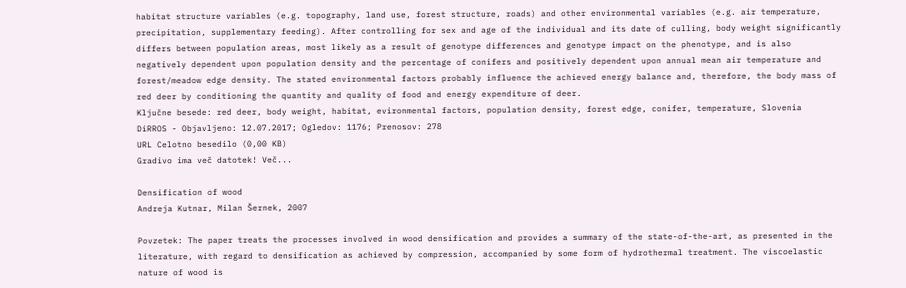habitat structure variables (e.g. topography, land use, forest structure, roads) and other environmental variables (e.g. air temperature, precipitation, supplementary feeding). After controlling for sex and age of the individual and its date of culling, body weight significantly differs between population areas, most likely as a result of genotype differences and genotype impact on the phenotype, and is also negatively dependent upon population density and the percentage of conifers and positively dependent upon annual mean air temperature and forest/meadow edge density. The stated environmental factors probably influence the achieved energy balance and, therefore, the body mass of red deer by conditioning the quantity and quality of food and energy expenditure of deer.
Ključne besede: red deer, body weight, habitat, evironmental factors, population density, forest edge, conifer, temperature, Slovenia
DiRROS - Objavljeno: 12.07.2017; Ogledov: 1176; Prenosov: 278
URL Celotno besedilo (0,00 KB)
Gradivo ima več datotek! Več...

Densification of wood
Andreja Kutnar, Milan Šernek, 2007

Povzetek: The paper treats the processes involved in wood densification and provides a summary of the state-of-the-art, as presented in the literature, with regard to densification as achieved by compression, accompanied by some form of hydrothermal treatment. The viscoelastic nature of wood is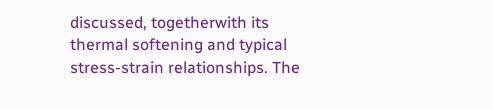discussed, togetherwith its thermal softening and typical stress-strain relationships. The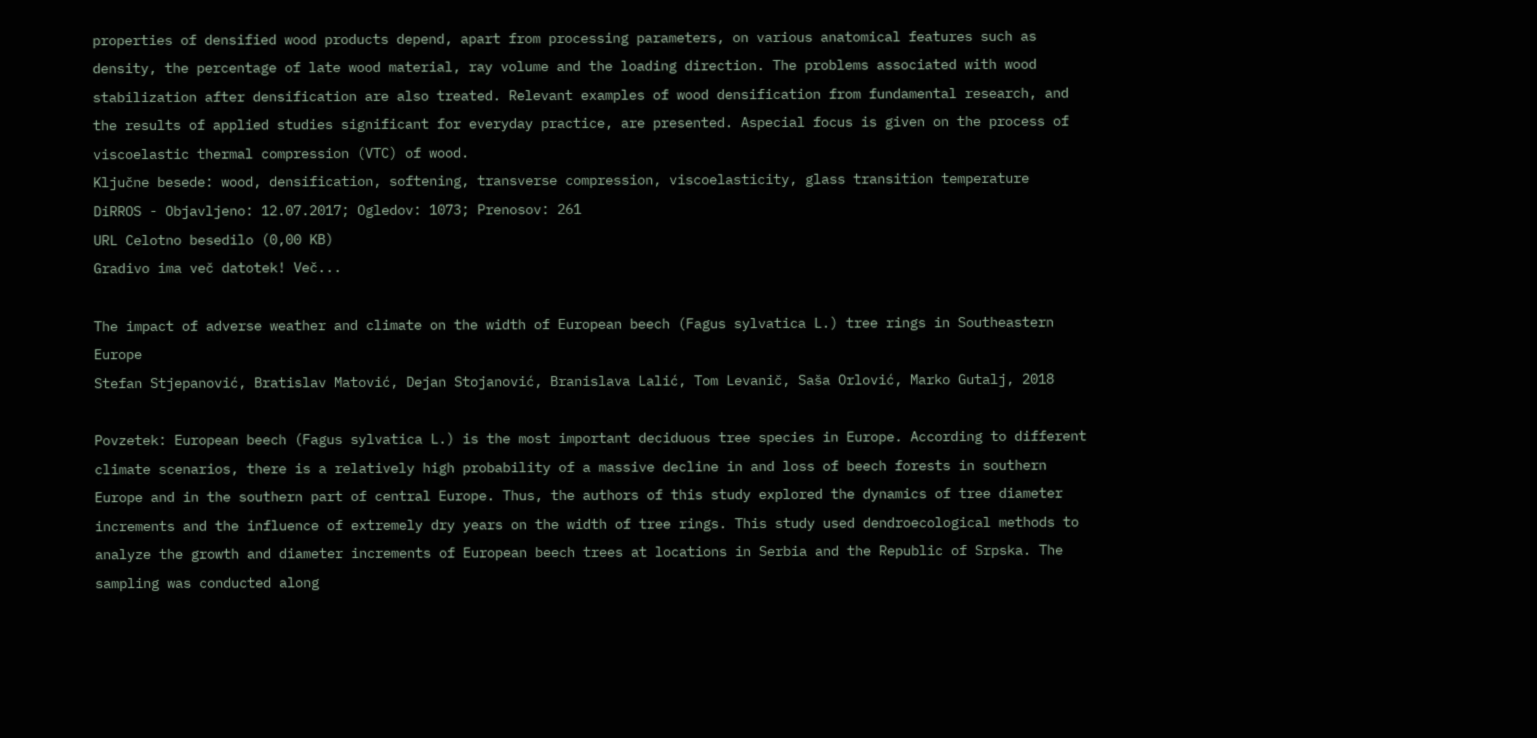properties of densified wood products depend, apart from processing parameters, on various anatomical features such as density, the percentage of late wood material, ray volume and the loading direction. The problems associated with wood stabilization after densification are also treated. Relevant examples of wood densification from fundamental research, and the results of applied studies significant for everyday practice, are presented. Aspecial focus is given on the process of viscoelastic thermal compression (VTC) of wood.
Ključne besede: wood, densification, softening, transverse compression, viscoelasticity, glass transition temperature
DiRROS - Objavljeno: 12.07.2017; Ogledov: 1073; Prenosov: 261
URL Celotno besedilo (0,00 KB)
Gradivo ima več datotek! Več...

The impact of adverse weather and climate on the width of European beech (Fagus sylvatica L.) tree rings in Southeastern Europe
Stefan Stjepanović, Bratislav Matović, Dejan Stojanović, Branislava Lalić, Tom Levanič, Saša Orlović, Marko Gutalj, 2018

Povzetek: European beech (Fagus sylvatica L.) is the most important deciduous tree species in Europe. According to different climate scenarios, there is a relatively high probability of a massive decline in and loss of beech forests in southern Europe and in the southern part of central Europe. Thus, the authors of this study explored the dynamics of tree diameter increments and the influence of extremely dry years on the width of tree rings. This study used dendroecological methods to analyze the growth and diameter increments of European beech trees at locations in Serbia and the Republic of Srpska. The sampling was conducted along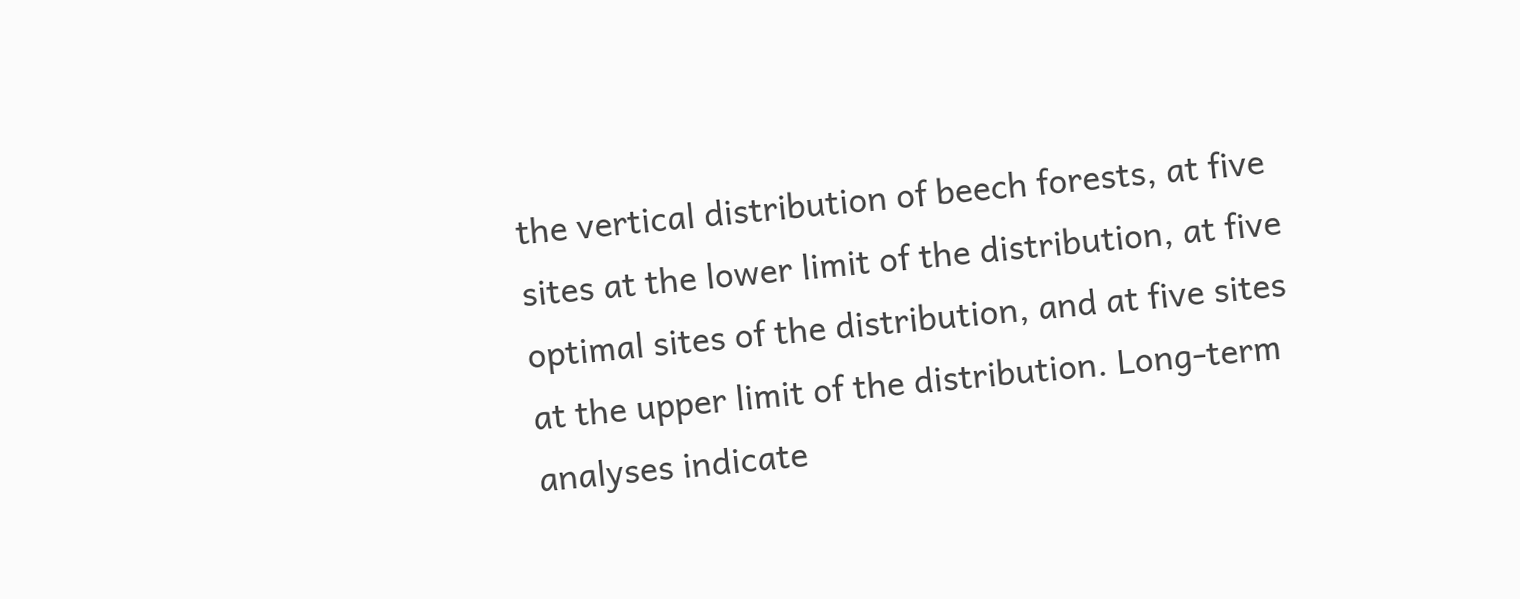the vertical distribution of beech forests, at five sites at the lower limit of the distribution, at five optimal sites of the distribution, and at five sites at the upper limit of the distribution. Long-term analyses indicate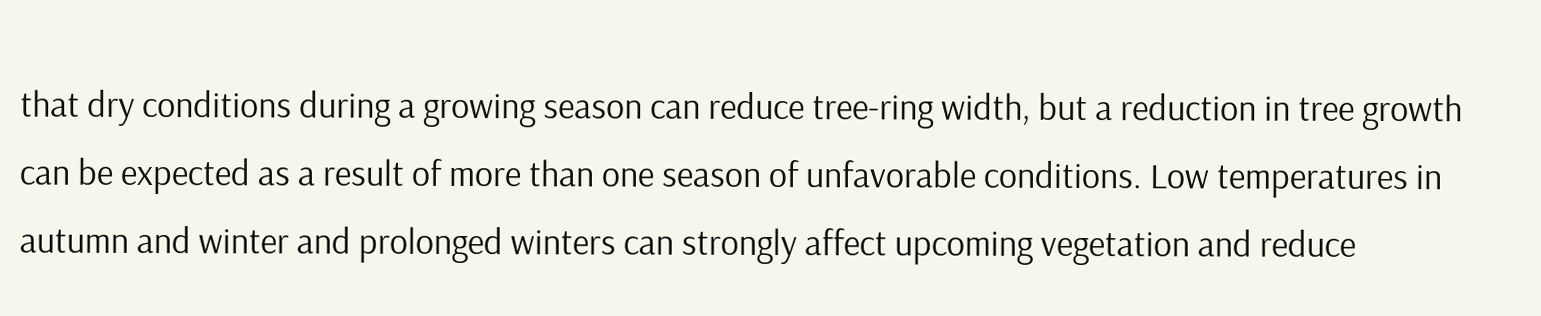that dry conditions during a growing season can reduce tree-ring width, but a reduction in tree growth can be expected as a result of more than one season of unfavorable conditions. Low temperatures in autumn and winter and prolonged winters can strongly affect upcoming vegetation and reduce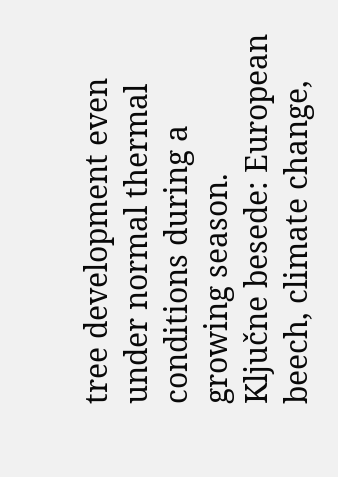tree development even under normal thermal conditions during a growing season.
Ključne besede: European beech, climate change,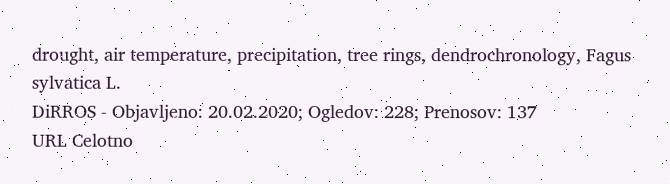drought, air temperature, precipitation, tree rings, dendrochronology, Fagus sylvatica L.
DiRROS - Objavljeno: 20.02.2020; Ogledov: 228; Prenosov: 137
URL Celotno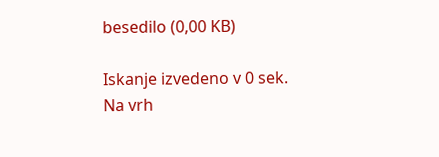besedilo (0,00 KB)

Iskanje izvedeno v 0 sek.
Na vrh